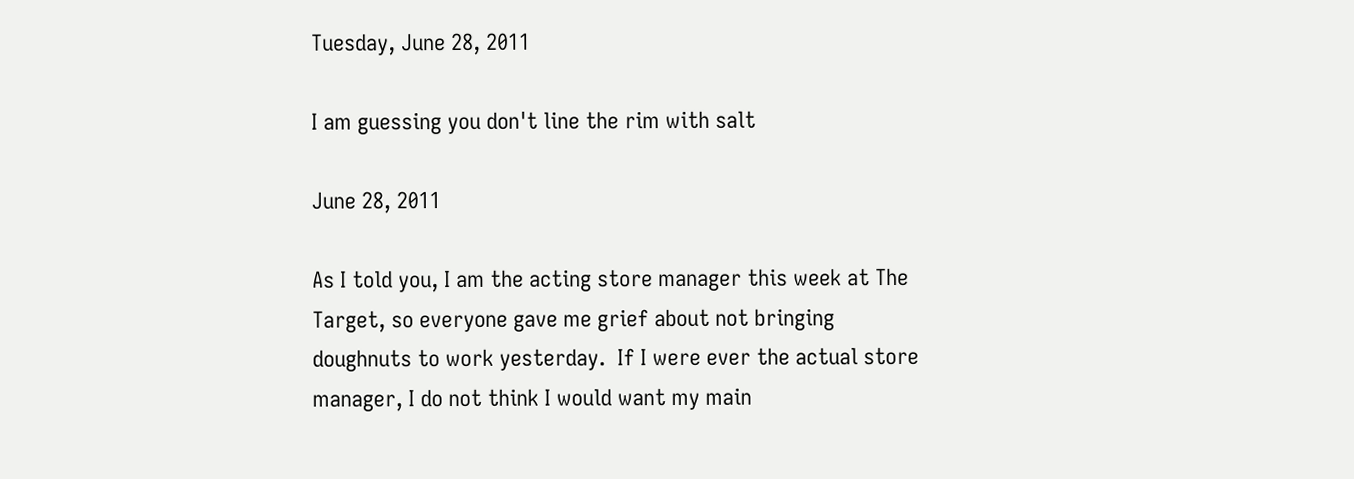Tuesday, June 28, 2011

I am guessing you don't line the rim with salt

June 28, 2011

As I told you, I am the acting store manager this week at The Target, so everyone gave me grief about not bringing doughnuts to work yesterday.  If I were ever the actual store manager, I do not think I would want my main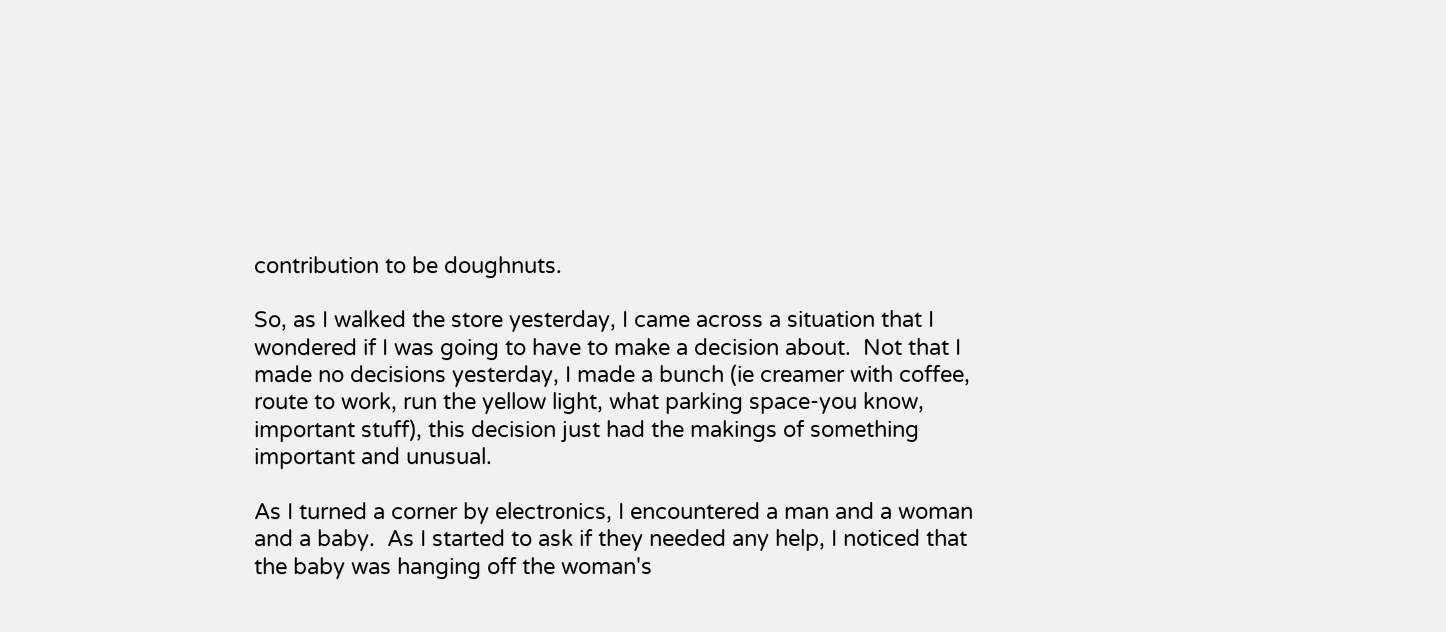contribution to be doughnuts.

So, as I walked the store yesterday, I came across a situation that I wondered if I was going to have to make a decision about.  Not that I made no decisions yesterday, I made a bunch (ie creamer with coffee, route to work, run the yellow light, what parking space-you know, important stuff), this decision just had the makings of something important and unusual.

As I turned a corner by electronics, I encountered a man and a woman and a baby.  As I started to ask if they needed any help, I noticed that the baby was hanging off the woman's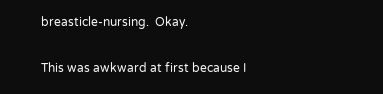breasticle-nursing.  Okay.

This was awkward at first because I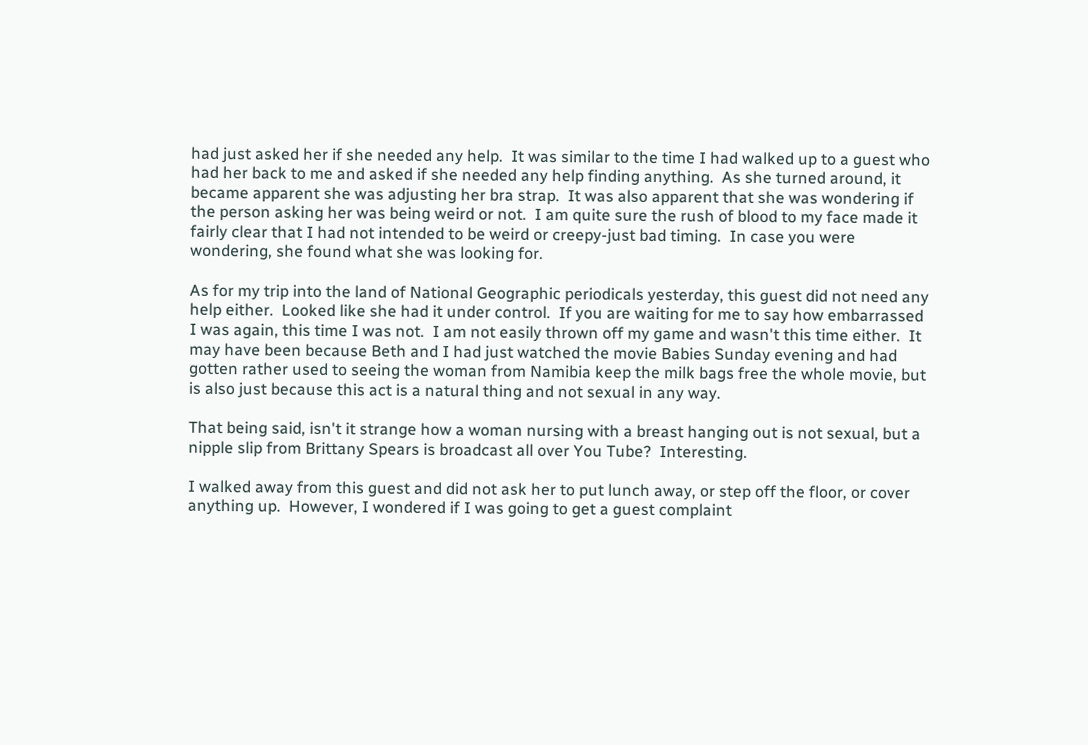had just asked her if she needed any help.  It was similar to the time I had walked up to a guest who had her back to me and asked if she needed any help finding anything.  As she turned around, it became apparent she was adjusting her bra strap.  It was also apparent that she was wondering if the person asking her was being weird or not.  I am quite sure the rush of blood to my face made it fairly clear that I had not intended to be weird or creepy-just bad timing.  In case you were wondering, she found what she was looking for.

As for my trip into the land of National Geographic periodicals yesterday, this guest did not need any help either.  Looked like she had it under control.  If you are waiting for me to say how embarrassed I was again, this time I was not.  I am not easily thrown off my game and wasn't this time either.  It may have been because Beth and I had just watched the movie Babies Sunday evening and had gotten rather used to seeing the woman from Namibia keep the milk bags free the whole movie, but is also just because this act is a natural thing and not sexual in any way.

That being said, isn't it strange how a woman nursing with a breast hanging out is not sexual, but a nipple slip from Brittany Spears is broadcast all over You Tube?  Interesting.

I walked away from this guest and did not ask her to put lunch away, or step off the floor, or cover anything up.  However, I wondered if I was going to get a guest complaint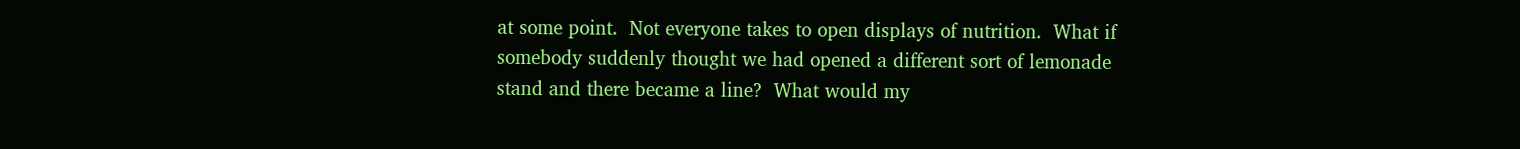at some point.  Not everyone takes to open displays of nutrition.  What if somebody suddenly thought we had opened a different sort of lemonade stand and there became a line?  What would my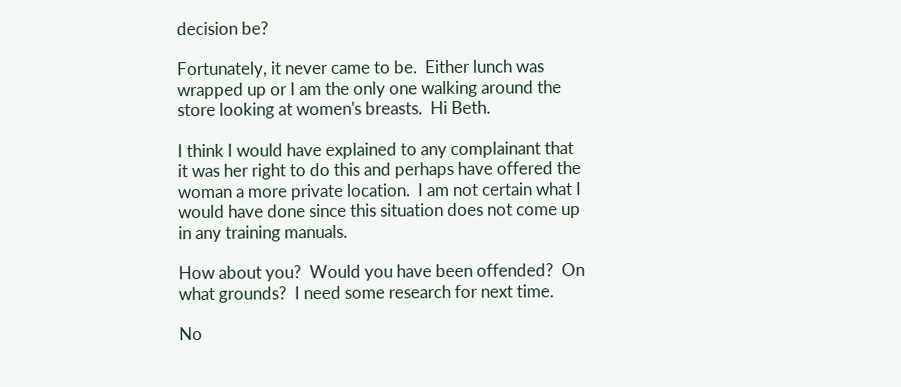decision be?

Fortunately, it never came to be.  Either lunch was wrapped up or I am the only one walking around the store looking at women's breasts.  Hi Beth.

I think I would have explained to any complainant that it was her right to do this and perhaps have offered the woman a more private location.  I am not certain what I would have done since this situation does not come up in any training manuals.

How about you?  Would you have been offended?  On what grounds?  I need some research for next time.

No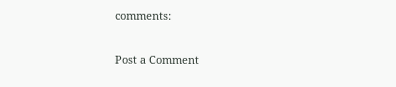comments:

Post a Comment